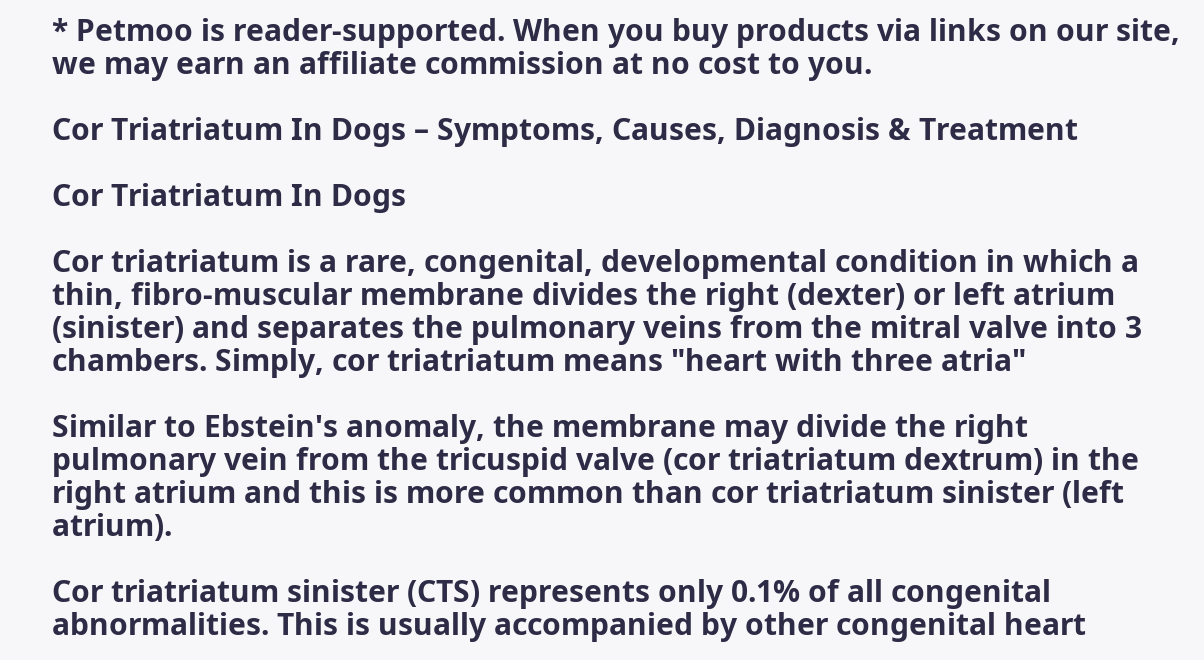* Petmoo is reader-supported. When you buy products via links on our site, we may earn an affiliate commission at no cost to you.

Cor Triatriatum In Dogs – Symptoms, Causes, Diagnosis & Treatment

Cor Triatriatum In Dogs

Cor triatriatum is a rare, congenital, developmental condition in which a thin, fibro-muscular membrane divides the right (dexter) or left atrium (sinister) and separates the pulmonary veins from the mitral valve into 3 chambers. Simply, cor triatriatum means "heart with three atria"

Similar to Ebstein's anomaly, the membrane may divide the right pulmonary vein from the tricuspid valve (cor triatriatum dextrum) in the right atrium and this is more common than cor triatriatum sinister (left atrium).

Cor triatriatum sinister (CTS) represents only 0.1% of all congenital abnormalities. This is usually accompanied by other congenital heart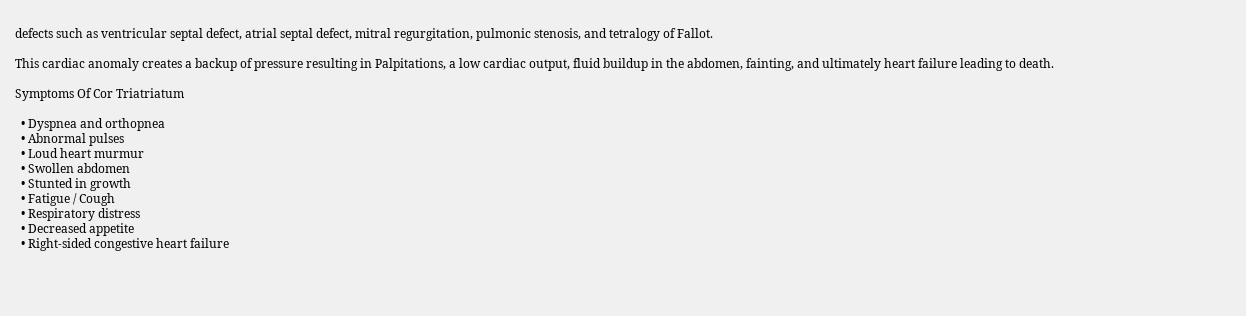defects such as ventricular septal defect, atrial septal defect, mitral regurgitation, pulmonic stenosis, and tetralogy of Fallot.

This cardiac anomaly creates a backup of pressure resulting in Palpitations, a low cardiac output, fluid buildup in the abdomen, fainting, and ultimately heart failure leading to death.

Symptoms Of Cor Triatriatum

  • Dyspnea and orthopnea
  • Abnormal pulses
  • Loud heart murmur
  • Swollen abdomen
  • Stunted in growth
  • Fatigue / Cough
  • Respiratory distress
  • Decreased appetite
  • Right-sided congestive heart failure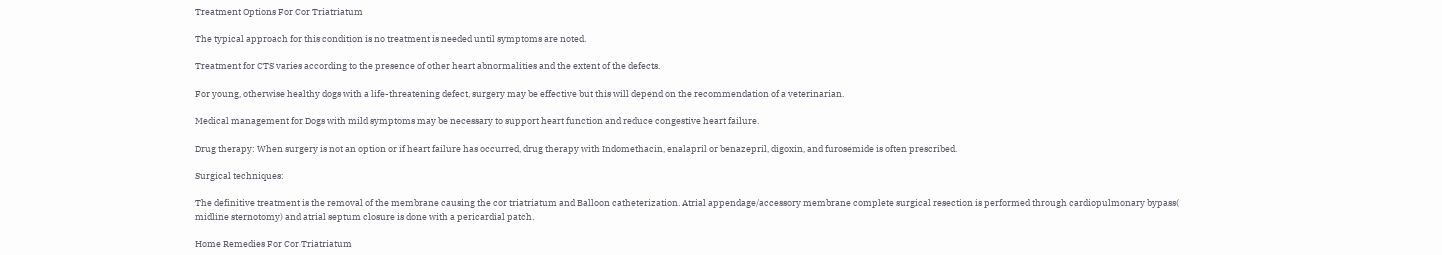Treatment Options For Cor Triatriatum

The typical approach for this condition is no treatment is needed until symptoms are noted.

Treatment for CTS varies according to the presence of other heart abnormalities and the extent of the defects.

For young, otherwise healthy dogs with a life-threatening defect, surgery may be effective but this will depend on the recommendation of a veterinarian.

Medical management for Dogs with mild symptoms may be necessary to support heart function and reduce congestive heart failure.

Drug therapy: When surgery is not an option or if heart failure has occurred, drug therapy with Indomethacin, enalapril or benazepril, digoxin, and furosemide is often prescribed.

Surgical techniques:

The definitive treatment is the removal of the membrane causing the cor triatriatum and Balloon catheterization. Atrial appendage/accessory membrane complete surgical resection is performed through cardiopulmonary bypass( midline sternotomy) and atrial septum closure is done with a pericardial patch.

Home Remedies For Cor Triatriatum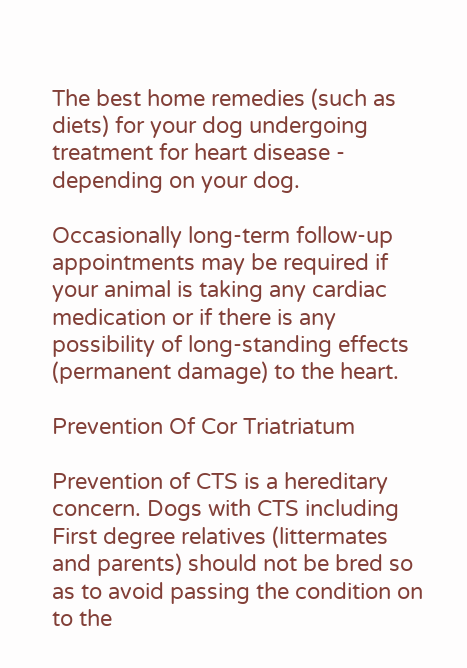The best home remedies (such as diets) for your dog undergoing treatment for heart disease - depending on your dog.

Occasionally long-term follow-up appointments may be required if your animal is taking any cardiac medication or if there is any possibility of long-standing effects (permanent damage) to the heart.

Prevention Of Cor Triatriatum

Prevention of CTS is a hereditary concern. Dogs with CTS including First degree relatives (littermates and parents) should not be bred so as to avoid passing the condition on to the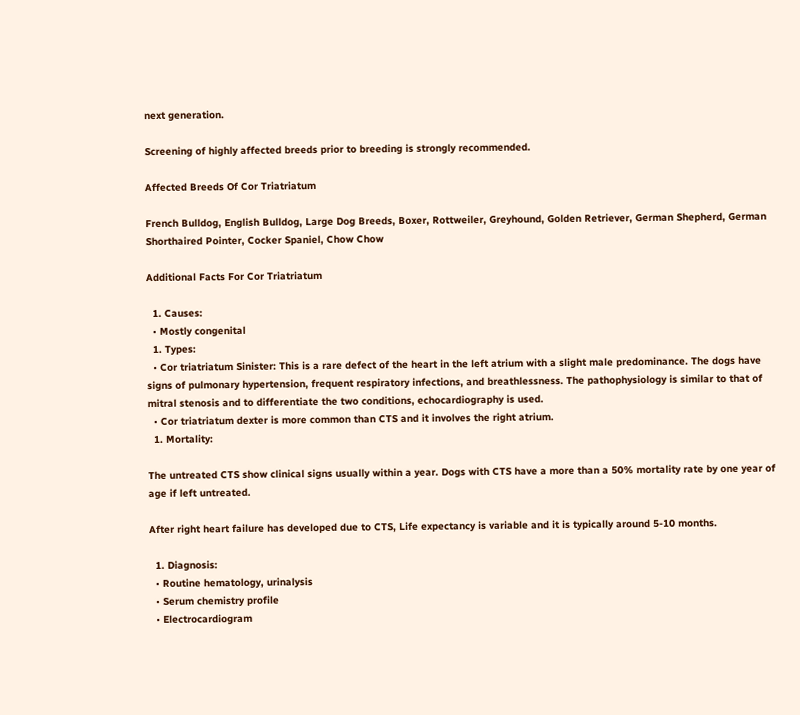next generation.

Screening of highly affected breeds prior to breeding is strongly recommended.

Affected Breeds Of Cor Triatriatum

French Bulldog, English Bulldog, Large Dog Breeds, Boxer, Rottweiler, Greyhound, Golden Retriever, German Shepherd, German Shorthaired Pointer, Cocker Spaniel, Chow Chow

Additional Facts For Cor Triatriatum

  1. Causes:
  • Mostly congenital
  1. Types:
  • Cor triatriatum Sinister: This is a rare defect of the heart in the left atrium with a slight male predominance. The dogs have signs of pulmonary hypertension, frequent respiratory infections, and breathlessness. The pathophysiology is similar to that of mitral stenosis and to differentiate the two conditions, echocardiography is used.
  • Cor triatriatum dexter is more common than CTS and it involves the right atrium.
  1. Mortality:

The untreated CTS show clinical signs usually within a year. Dogs with CTS have a more than a 50% mortality rate by one year of age if left untreated.

After right heart failure has developed due to CTS, Life expectancy is variable and it is typically around 5-10 months.

  1. Diagnosis:
  • Routine hematology, urinalysis
  • Serum chemistry profile
  • Electrocardiogram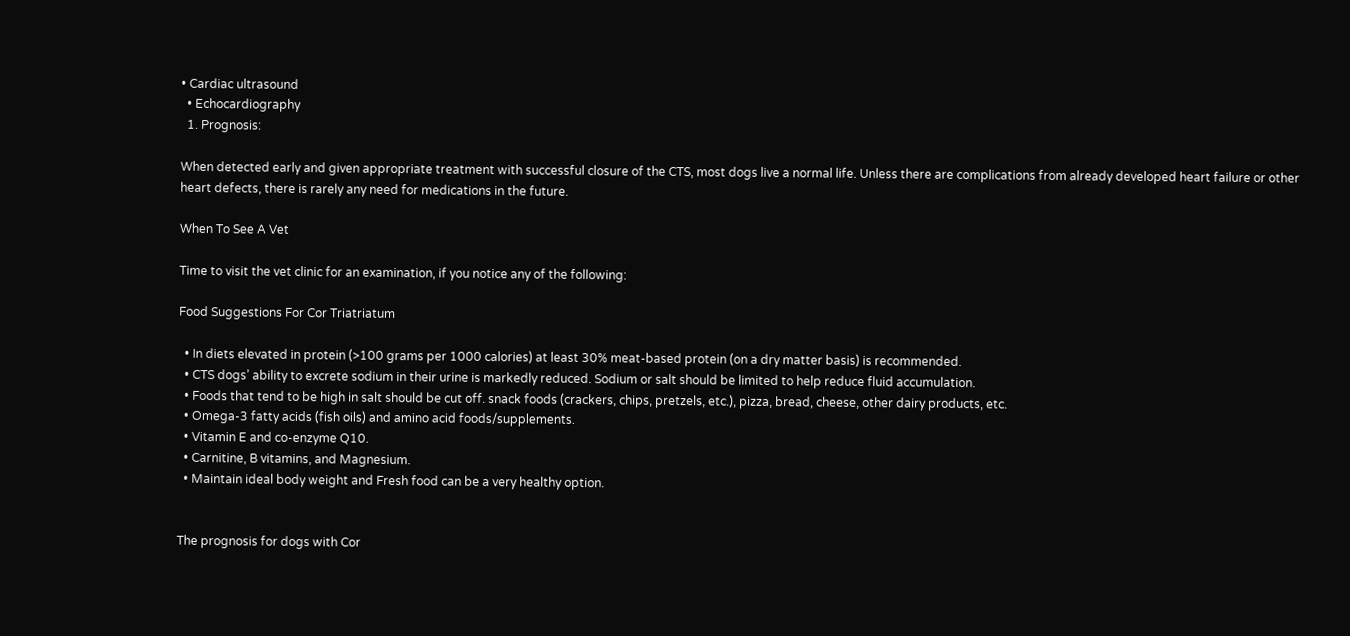• Cardiac ultrasound
  • Echocardiography
  1. Prognosis:

When detected early and given appropriate treatment with successful closure of the CTS, most dogs live a normal life. Unless there are complications from already developed heart failure or other heart defects, there is rarely any need for medications in the future.

When To See A Vet

Time to visit the vet clinic for an examination, if you notice any of the following:

Food Suggestions For Cor Triatriatum

  • In diets elevated in protein (>100 grams per 1000 calories) at least 30% meat-based protein (on a dry matter basis) is recommended.
  • CTS dogs’ ability to excrete sodium in their urine is markedly reduced. Sodium or salt should be limited to help reduce fluid accumulation.
  • Foods that tend to be high in salt should be cut off. snack foods (crackers, chips, pretzels, etc.), pizza, bread, cheese, other dairy products, etc.
  • Omega-3 fatty acids (fish oils) and amino acid foods/supplements.
  • Vitamin E and co-enzyme Q10.
  • Carnitine, B vitamins, and Magnesium.
  • Maintain ideal body weight and Fresh food can be a very healthy option.


The prognosis for dogs with Cor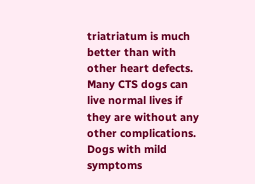triatriatum is much better than with other heart defects. Many CTS dogs can live normal lives if they are without any other complications. Dogs with mild symptoms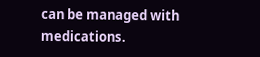can be managed with medications.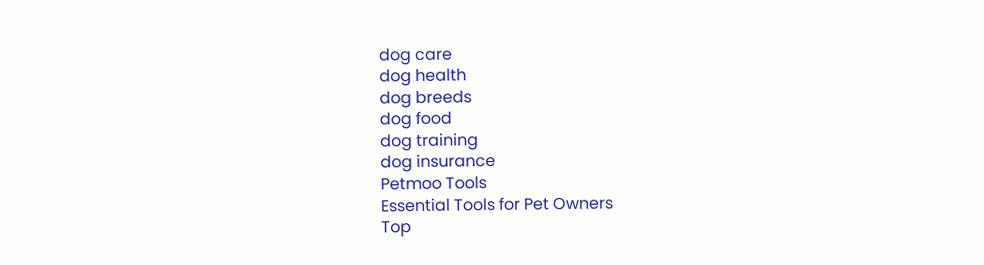dog care
dog health
dog breeds
dog food
dog training
dog insurance
Petmoo Tools
Essential Tools for Pet Owners
Top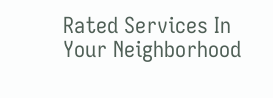Rated Services In Your Neighborhood